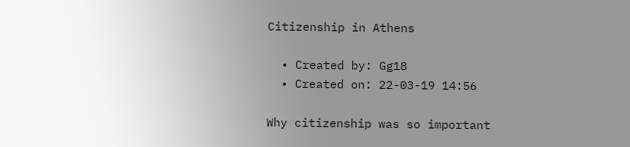Citizenship in Athens

  • Created by: Gg18
  • Created on: 22-03-19 14:56

Why citizenship was so important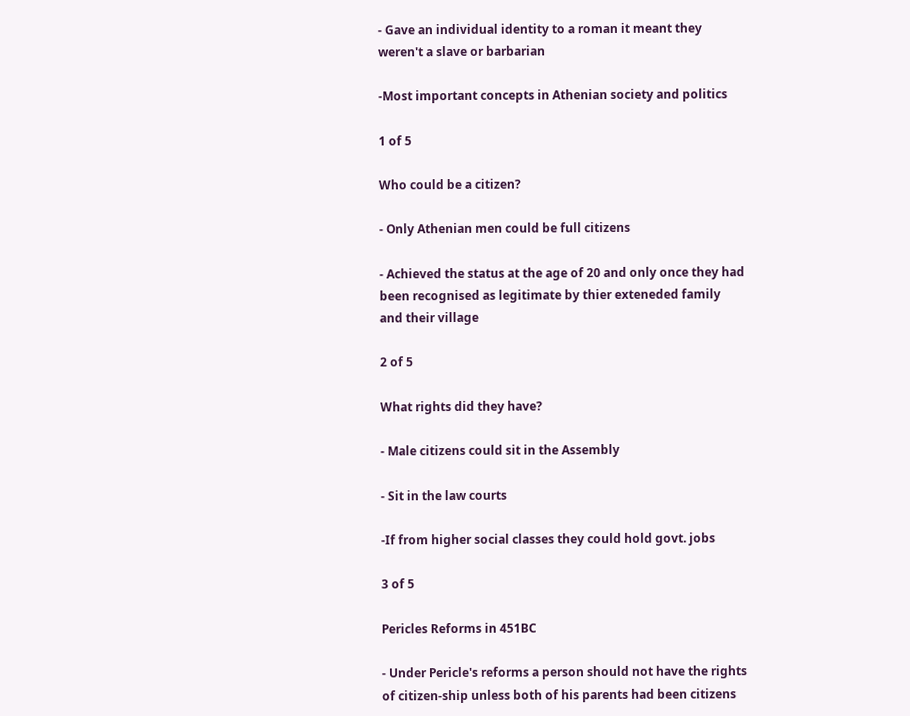- Gave an individual identity to a roman it meant they weren't a slave or barbarian

-Most important concepts in Athenian society and politics

1 of 5

Who could be a citizen?

- Only Athenian men could be full citizens

- Achieved the status at the age of 20 and only once they had been recognised as legitimate by thier exteneded family and their village

2 of 5

What rights did they have?

- Male citizens could sit in the Assembly

- Sit in the law courts

-If from higher social classes they could hold govt. jobs

3 of 5

Pericles Reforms in 451BC

- Under Pericle's reforms a person should not have the rights of citizen-ship unless both of his parents had been citizens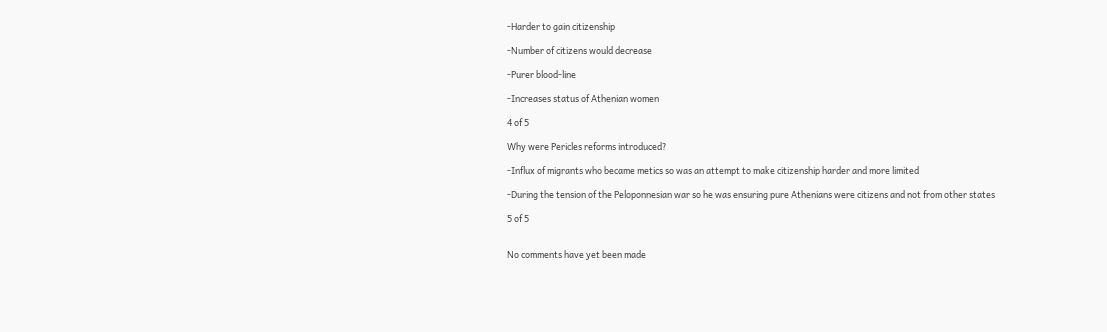-Harder to gain citizenship

-Number of citizens would decrease

-Purer blood-line

-Increases status of Athenian women

4 of 5

Why were Pericles reforms introduced?

-Influx of migrants who became metics so was an attempt to make citizenship harder and more limited

-During the tension of the Peloponnesian war so he was ensuring pure Athenians were citizens and not from other states

5 of 5


No comments have yet been made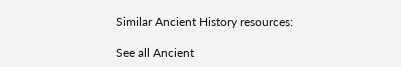Similar Ancient History resources:

See all Ancient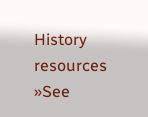History resources »See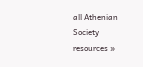all Athenian Society resources »